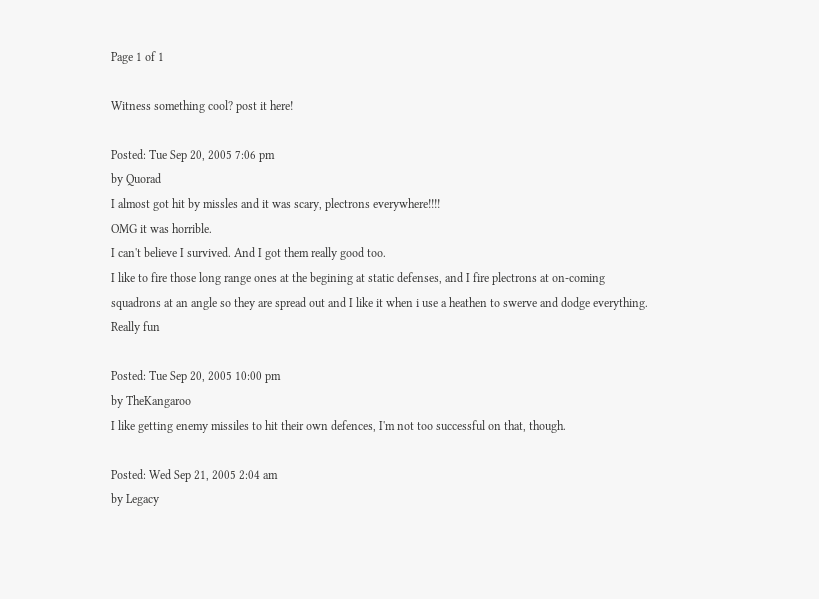Page 1 of 1

Witness something cool? post it here!

Posted: Tue Sep 20, 2005 7:06 pm
by Quorad
I almost got hit by missles and it was scary, plectrons everywhere!!!!
OMG it was horrible.
I can't believe I survived. And I got them really good too.
I like to fire those long range ones at the begining at static defenses, and I fire plectrons at on-coming squadrons at an angle so they are spread out and I like it when i use a heathen to swerve and dodge everything.
Really fun

Posted: Tue Sep 20, 2005 10:00 pm
by TheKangaroo
I like getting enemy missiles to hit their own defences, I'm not too successful on that, though.

Posted: Wed Sep 21, 2005 2:04 am
by Legacy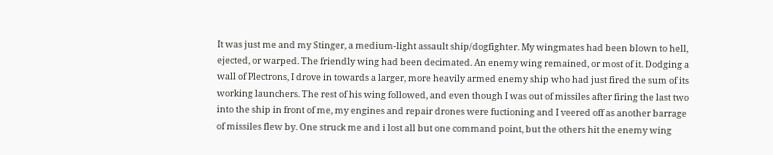It was just me and my Stinger, a medium-light assault ship/dogfighter. My wingmates had been blown to hell, ejected, or warped. The friendly wing had been decimated. An enemy wing remained, or most of it. Dodging a wall of Plectrons, I drove in towards a larger, more heavily armed enemy ship who had just fired the sum of its working launchers. The rest of his wing followed, and even though I was out of missiles after firing the last two into the ship in front of me, my engines and repair drones were fuctioning and I veered off as another barrage of missiles flew by. One struck me and i lost all but one command point, but the others hit the enemy wing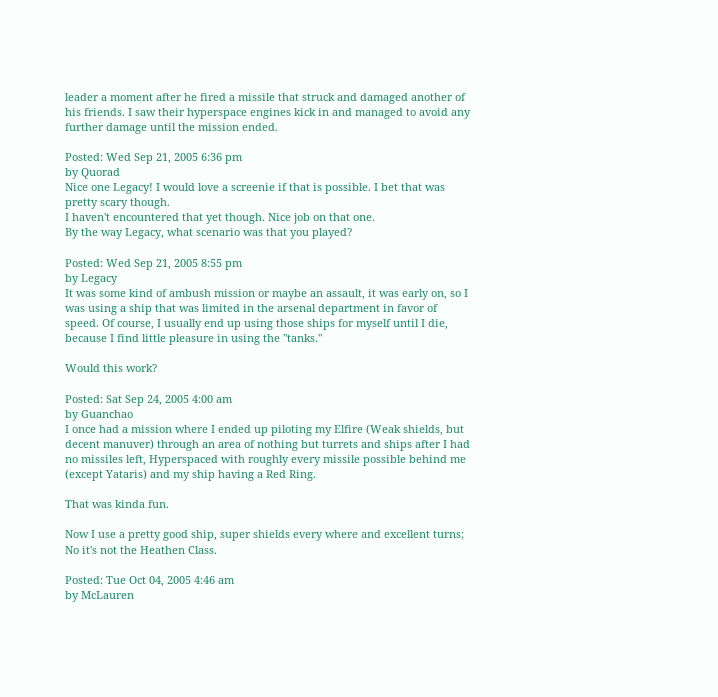leader a moment after he fired a missile that struck and damaged another of his friends. I saw their hyperspace engines kick in and managed to avoid any further damage until the mission ended.

Posted: Wed Sep 21, 2005 6:36 pm
by Quorad
Nice one Legacy! I would love a screenie if that is possible. I bet that was pretty scary though.
I haven't encountered that yet though. Nice job on that one.
By the way Legacy, what scenario was that you played?

Posted: Wed Sep 21, 2005 8:55 pm
by Legacy
It was some kind of ambush mission or maybe an assault, it was early on, so I was using a ship that was limited in the arsenal department in favor of speed. Of course, I usually end up using those ships for myself until I die, because I find little pleasure in using the "tanks."

Would this work?

Posted: Sat Sep 24, 2005 4:00 am
by Guanchao
I once had a mission where I ended up piloting my Elfire (Weak shields, but decent manuver) through an area of nothing but turrets and ships after I had no missiles left, Hyperspaced with roughly every missile possible behind me (except Yataris) and my ship having a Red Ring.

That was kinda fun.

Now I use a pretty good ship, super shields every where and excellent turns; No it's not the Heathen Class.

Posted: Tue Oct 04, 2005 4:46 am
by McLauren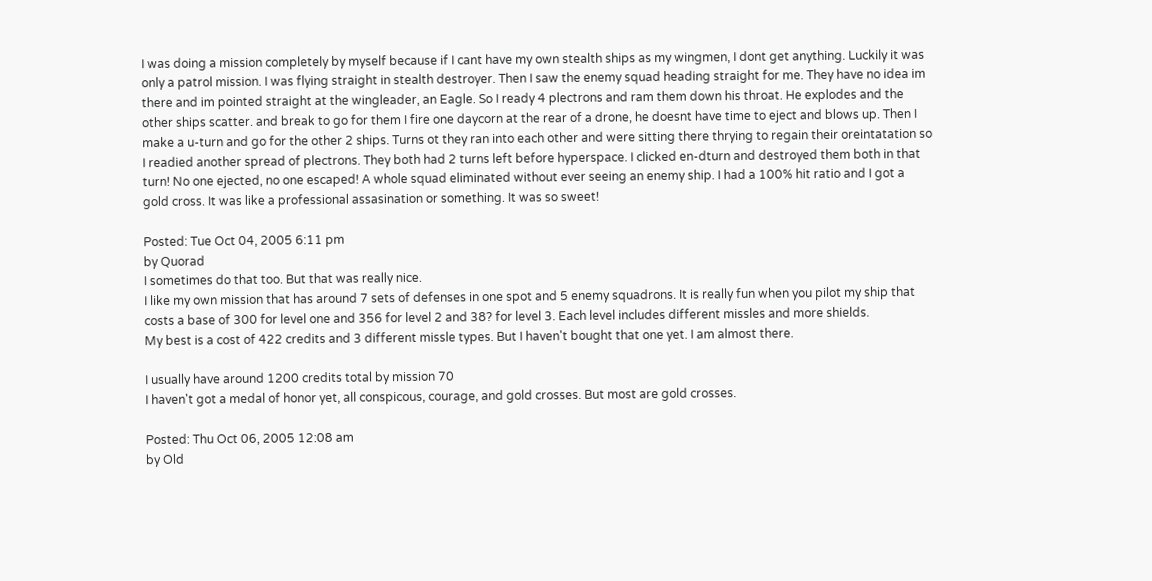I was doing a mission completely by myself because if I cant have my own stealth ships as my wingmen, I dont get anything. Luckily it was only a patrol mission. I was flying straight in stealth destroyer. Then I saw the enemy squad heading straight for me. They have no idea im there and im pointed straight at the wingleader, an Eagle. So I ready 4 plectrons and ram them down his throat. He explodes and the other ships scatter. and break to go for them I fire one daycorn at the rear of a drone, he doesnt have time to eject and blows up. Then I make a u-turn and go for the other 2 ships. Turns ot they ran into each other and were sitting there thrying to regain their oreintatation so I readied another spread of plectrons. They both had 2 turns left before hyperspace. I clicked en-dturn and destroyed them both in that turn! No one ejected, no one escaped! A whole squad eliminated without ever seeing an enemy ship. I had a 100% hit ratio and I got a gold cross. It was like a professional assasination or something. It was so sweet!

Posted: Tue Oct 04, 2005 6:11 pm
by Quorad
I sometimes do that too. But that was really nice.
I like my own mission that has around 7 sets of defenses in one spot and 5 enemy squadrons. It is really fun when you pilot my ship that costs a base of 300 for level one and 356 for level 2 and 38? for level 3. Each level includes different missles and more shields.
My best is a cost of 422 credits and 3 different missle types. But I haven't bought that one yet. I am almost there.

I usually have around 1200 credits total by mission 70
I haven't got a medal of honor yet, all conspicous, courage, and gold crosses. But most are gold crosses.

Posted: Thu Oct 06, 2005 12:08 am
by Old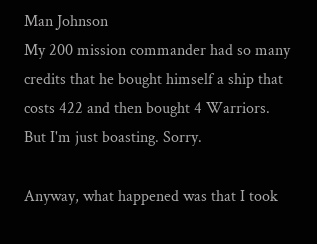Man Johnson
My 200 mission commander had so many credits that he bought himself a ship that costs 422 and then bought 4 Warriors. But I'm just boasting. Sorry.

Anyway, what happened was that I took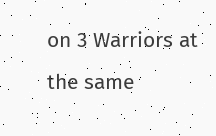on 3 Warriors at the same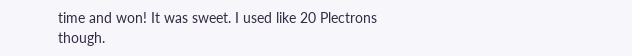time and won! It was sweet. I used like 20 Plectrons though.